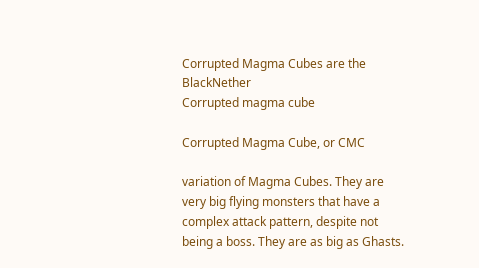Corrupted Magma Cubes are the BlackNether
Corrupted magma cube

Corrupted Magma Cube, or CMC

variation of Magma Cubes. They are very big flying monsters that have a complex attack pattern, despite not being a boss. They are as big as Ghasts.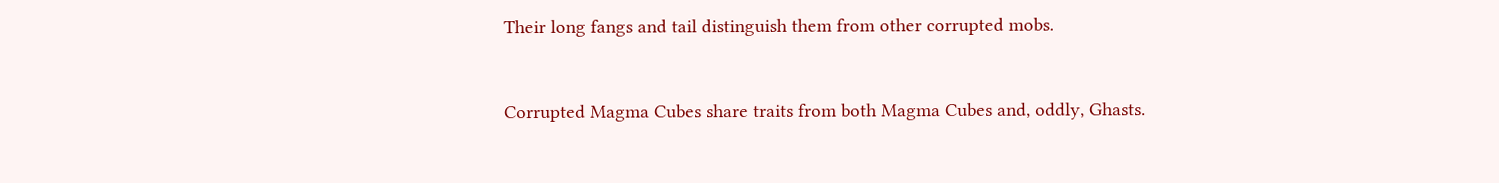Their long fangs and tail distinguish them from other corrupted mobs.


Corrupted Magma Cubes share traits from both Magma Cubes and, oddly, Ghasts.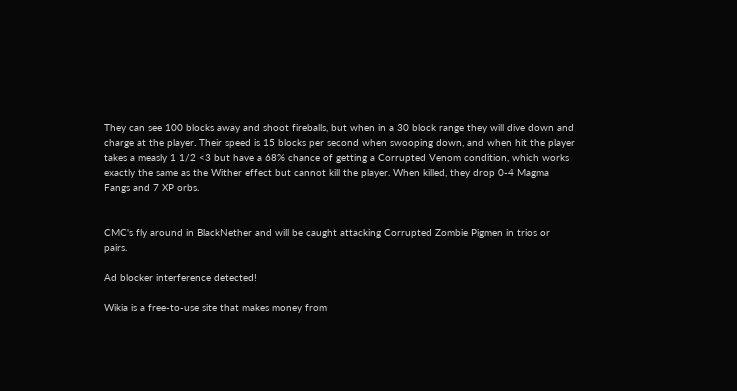They can see 100 blocks away and shoot fireballs, but when in a 30 block range they will dive down and charge at the player. Their speed is 15 blocks per second when swooping down, and when hit the player takes a measly 1 1/2 <3 but have a 68% chance of getting a Corrupted Venom condition, which works exactly the same as the Wither effect but cannot kill the player. When killed, they drop 0-4 Magma Fangs and 7 XP orbs.


CMC's fly around in BlackNether and will be caught attacking Corrupted Zombie Pigmen in trios or pairs.

Ad blocker interference detected!

Wikia is a free-to-use site that makes money from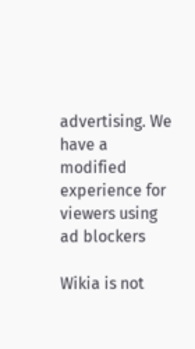advertising. We have a modified experience for viewers using ad blockers

Wikia is not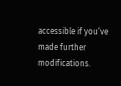accessible if you’ve made further modifications.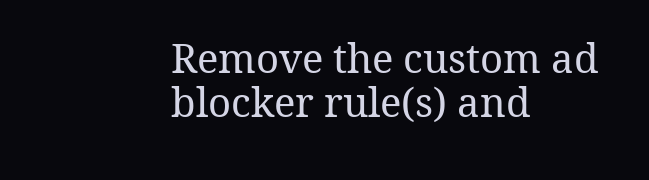Remove the custom ad blocker rule(s) and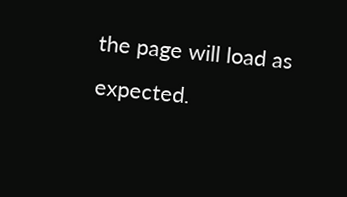the page will load as expected.